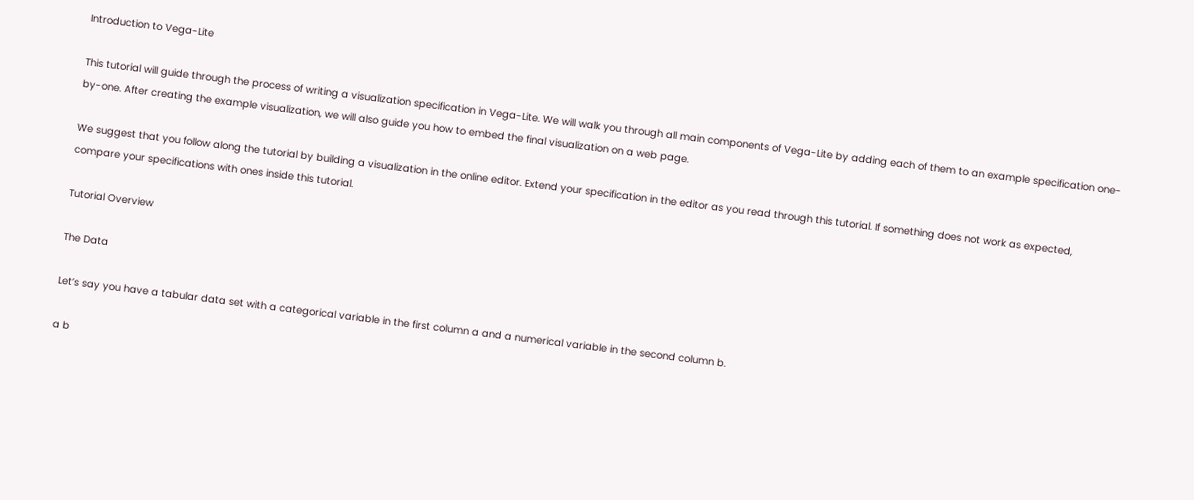Introduction to Vega-Lite

This tutorial will guide through the process of writing a visualization specification in Vega-Lite. We will walk you through all main components of Vega-Lite by adding each of them to an example specification one-by-one. After creating the example visualization, we will also guide you how to embed the final visualization on a web page.

We suggest that you follow along the tutorial by building a visualization in the online editor. Extend your specification in the editor as you read through this tutorial. If something does not work as expected, compare your specifications with ones inside this tutorial.

Tutorial Overview

The Data

Let’s say you have a tabular data set with a categorical variable in the first column a and a numerical variable in the second column b.

a b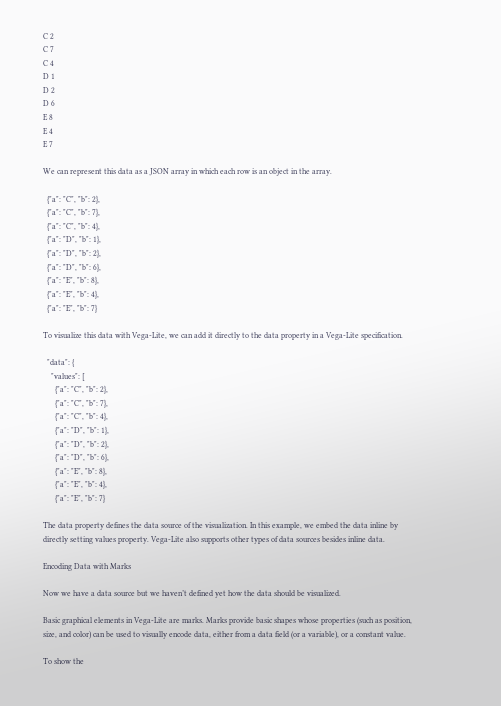C 2
C 7
C 4
D 1
D 2
D 6
E 8
E 4
E 7

We can represent this data as a JSON array in which each row is an object in the array.

  {"a": "C", "b": 2},
  {"a": "C", "b": 7},
  {"a": "C", "b": 4},
  {"a": "D", "b": 1},
  {"a": "D", "b": 2},
  {"a": "D", "b": 6},
  {"a": "E", "b": 8},
  {"a": "E", "b": 4},
  {"a": "E", "b": 7}

To visualize this data with Vega-Lite, we can add it directly to the data property in a Vega-Lite specification.

  "data": {
    "values": [
      {"a": "C", "b": 2},
      {"a": "C", "b": 7},
      {"a": "C", "b": 4},
      {"a": "D", "b": 1},
      {"a": "D", "b": 2},
      {"a": "D", "b": 6},
      {"a": "E", "b": 8},
      {"a": "E", "b": 4},
      {"a": "E", "b": 7}

The data property defines the data source of the visualization. In this example, we embed the data inline by directly setting values property. Vega-Lite also supports other types of data sources besides inline data.

Encoding Data with Marks

Now we have a data source but we haven’t defined yet how the data should be visualized.

Basic graphical elements in Vega-Lite are marks. Marks provide basic shapes whose properties (such as position, size, and color) can be used to visually encode data, either from a data field (or a variable), or a constant value.

To show the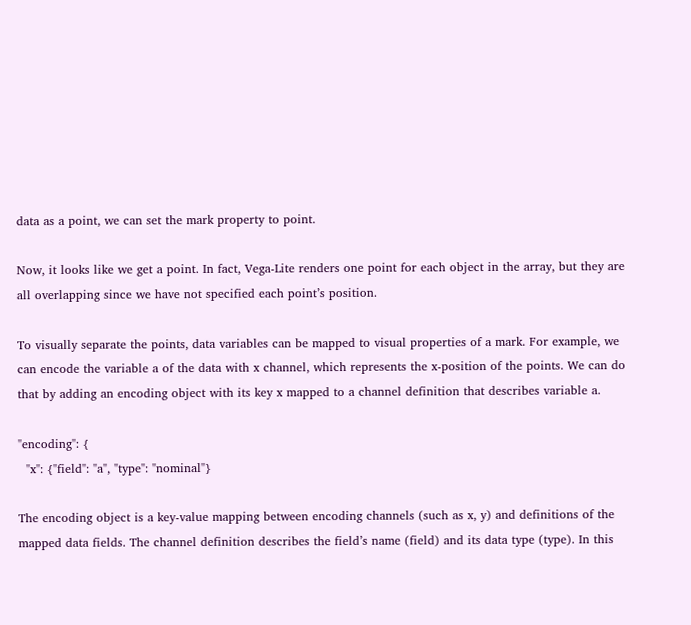data as a point, we can set the mark property to point.

Now, it looks like we get a point. In fact, Vega-Lite renders one point for each object in the array, but they are all overlapping since we have not specified each point’s position.

To visually separate the points, data variables can be mapped to visual properties of a mark. For example, we can encode the variable a of the data with x channel, which represents the x-position of the points. We can do that by adding an encoding object with its key x mapped to a channel definition that describes variable a.

"encoding": {
  "x": {"field": "a", "type": "nominal"}

The encoding object is a key-value mapping between encoding channels (such as x, y) and definitions of the mapped data fields. The channel definition describes the field’s name (field) and its data type (type). In this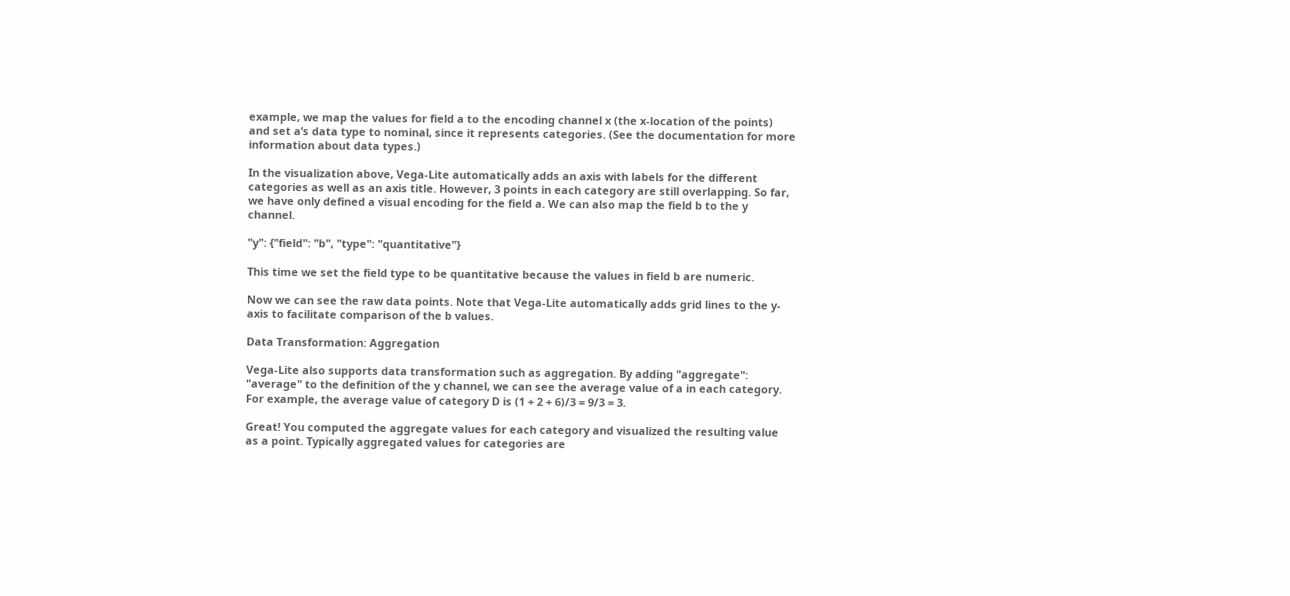example, we map the values for field a to the encoding channel x (the x-location of the points) and set a’s data type to nominal, since it represents categories. (See the documentation for more information about data types.)

In the visualization above, Vega-Lite automatically adds an axis with labels for the different categories as well as an axis title. However, 3 points in each category are still overlapping. So far, we have only defined a visual encoding for the field a. We can also map the field b to the y channel.

"y": {"field": "b", "type": "quantitative"}

This time we set the field type to be quantitative because the values in field b are numeric.

Now we can see the raw data points. Note that Vega-Lite automatically adds grid lines to the y-axis to facilitate comparison of the b values.

Data Transformation: Aggregation

Vega-Lite also supports data transformation such as aggregation. By adding "aggregate": "average" to the definition of the y channel, we can see the average value of a in each category. For example, the average value of category D is (1 + 2 + 6)/3 = 9/3 = 3.

Great! You computed the aggregate values for each category and visualized the resulting value as a point. Typically aggregated values for categories are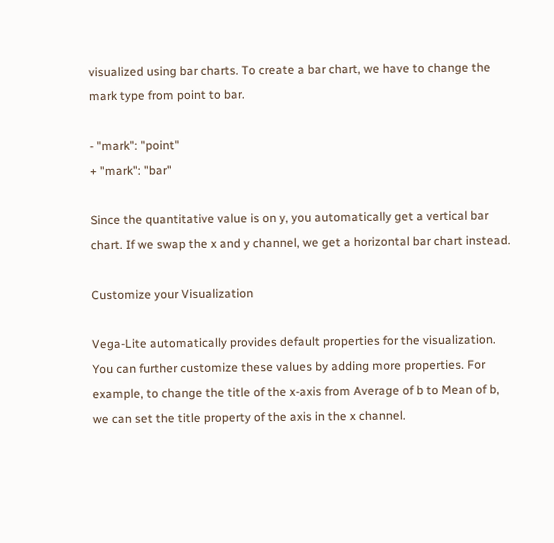visualized using bar charts. To create a bar chart, we have to change the mark type from point to bar.

- "mark": "point"
+ "mark": "bar"

Since the quantitative value is on y, you automatically get a vertical bar chart. If we swap the x and y channel, we get a horizontal bar chart instead.

Customize your Visualization

Vega-Lite automatically provides default properties for the visualization. You can further customize these values by adding more properties. For example, to change the title of the x-axis from Average of b to Mean of b, we can set the title property of the axis in the x channel.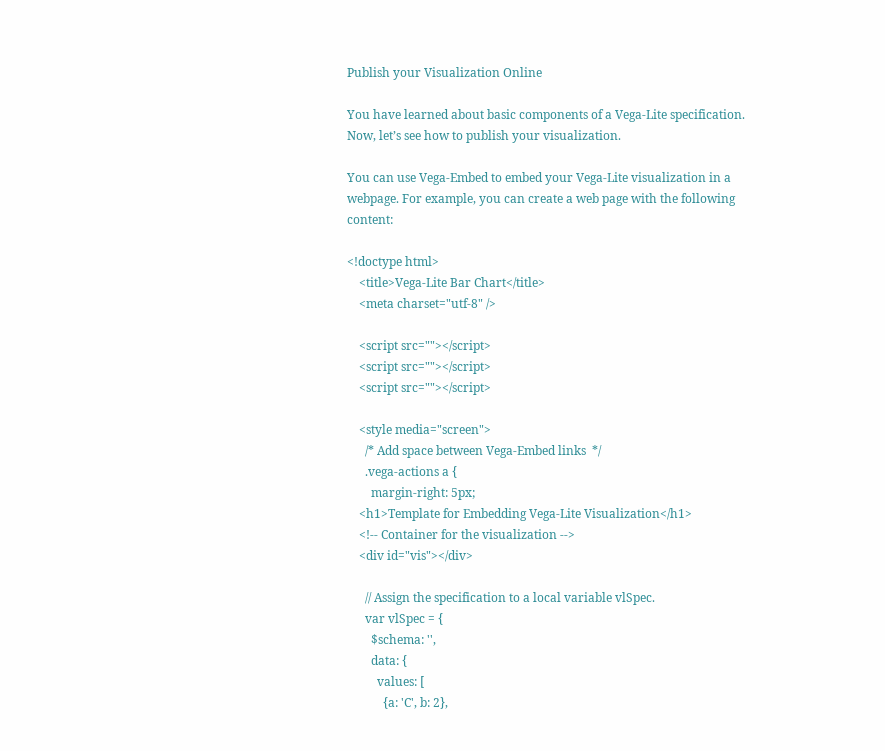Publish your Visualization Online

You have learned about basic components of a Vega-Lite specification. Now, let’s see how to publish your visualization.

You can use Vega-Embed to embed your Vega-Lite visualization in a webpage. For example, you can create a web page with the following content:

<!doctype html>
    <title>Vega-Lite Bar Chart</title>
    <meta charset="utf-8" />

    <script src=""></script>
    <script src=""></script>
    <script src=""></script>

    <style media="screen">
      /* Add space between Vega-Embed links  */
      .vega-actions a {
        margin-right: 5px;
    <h1>Template for Embedding Vega-Lite Visualization</h1>
    <!-- Container for the visualization -->
    <div id="vis"></div>

      // Assign the specification to a local variable vlSpec.
      var vlSpec = {
        $schema: '',
        data: {
          values: [
            {a: 'C', b: 2},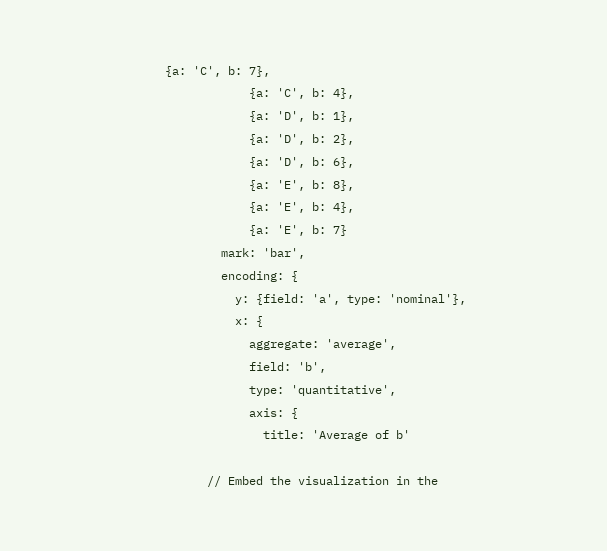{a: 'C', b: 7},
            {a: 'C', b: 4},
            {a: 'D', b: 1},
            {a: 'D', b: 2},
            {a: 'D', b: 6},
            {a: 'E', b: 8},
            {a: 'E', b: 4},
            {a: 'E', b: 7}
        mark: 'bar',
        encoding: {
          y: {field: 'a', type: 'nominal'},
          x: {
            aggregate: 'average',
            field: 'b',
            type: 'quantitative',
            axis: {
              title: 'Average of b'

      // Embed the visualization in the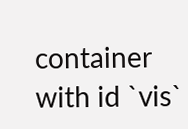container with id `vis`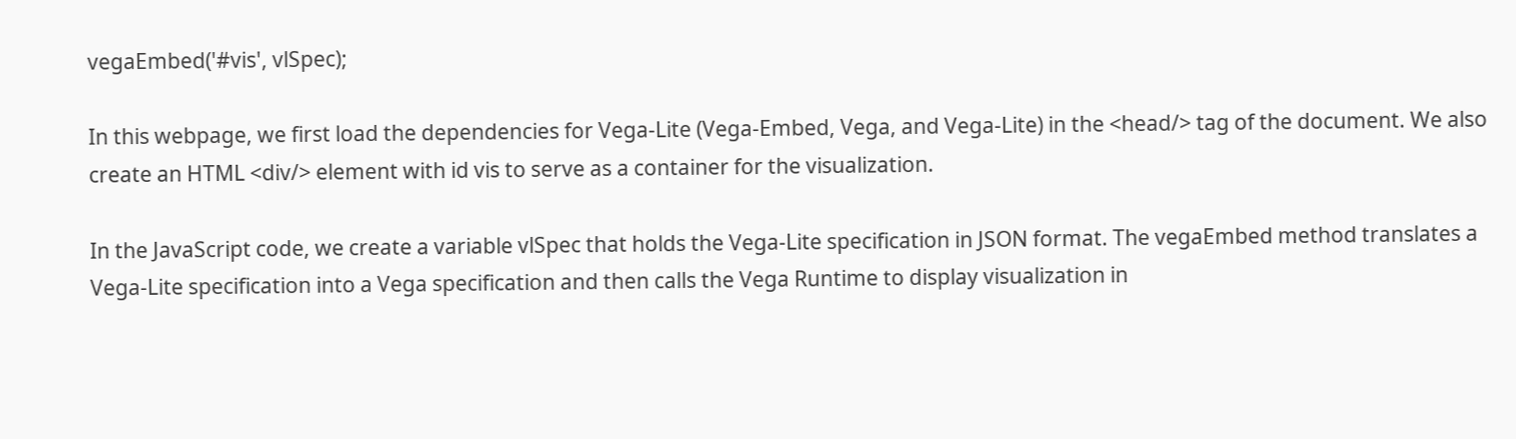vegaEmbed('#vis', vlSpec);

In this webpage, we first load the dependencies for Vega-Lite (Vega-Embed, Vega, and Vega-Lite) in the <head/> tag of the document. We also create an HTML <div/> element with id vis to serve as a container for the visualization.

In the JavaScript code, we create a variable vlSpec that holds the Vega-Lite specification in JSON format. The vegaEmbed method translates a Vega-Lite specification into a Vega specification and then calls the Vega Runtime to display visualization in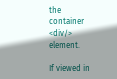the container <div/> element.

If viewed in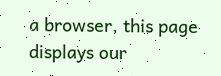a browser, this page displays our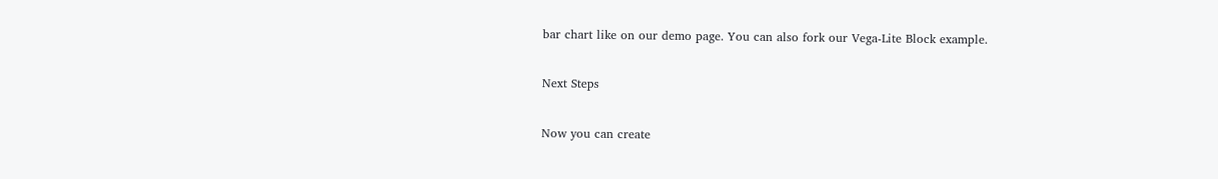bar chart like on our demo page. You can also fork our Vega-Lite Block example.

Next Steps

Now you can create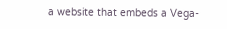a website that embeds a Vega-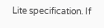Lite specification. If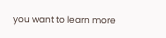you want to learn more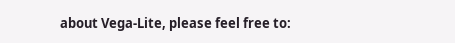about Vega-Lite, please feel free to: